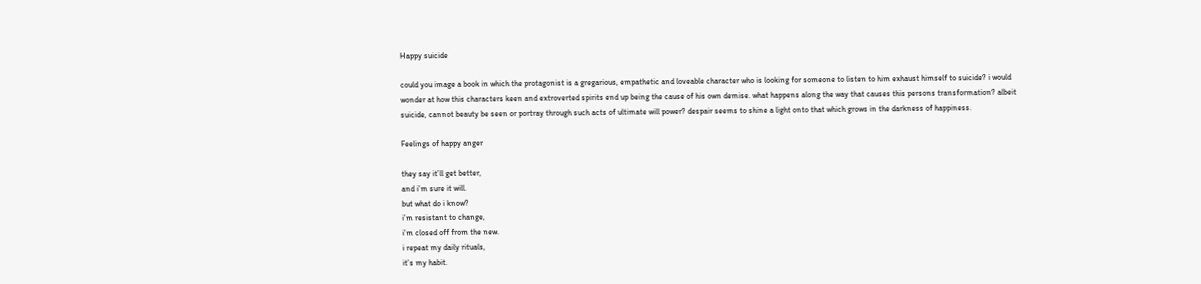Happy suicide

could you image a book in which the protagonist is a gregarious, empathetic and loveable character who is looking for someone to listen to him exhaust himself to suicide? i would wonder at how this characters keen and extroverted spirits end up being the cause of his own demise. what happens along the way that causes this persons transformation? albeit suicide, cannot beauty be seen or portray through such acts of ultimate will power? despair seems to shine a light onto that which grows in the darkness of happiness.

Feelings of happy anger

they say it’ll get better,
and i’m sure it will.
but what do i know?
i’m resistant to change,
i’m closed off from the new.
i repeat my daily rituals,
it’s my habit.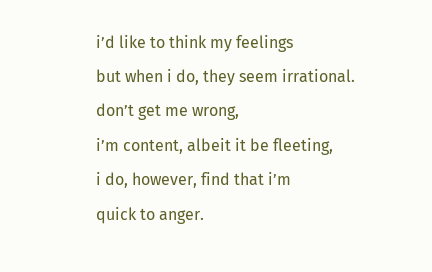i’d like to think my feelings
but when i do, they seem irrational.
don’t get me wrong,
i’m content, albeit it be fleeting,
i do, however, find that i’m
quick to anger.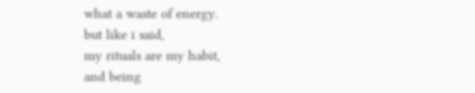what a waste of energy.
but like i said,
my rituals are my habit,
and being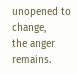unopened to change,
the anger remains.